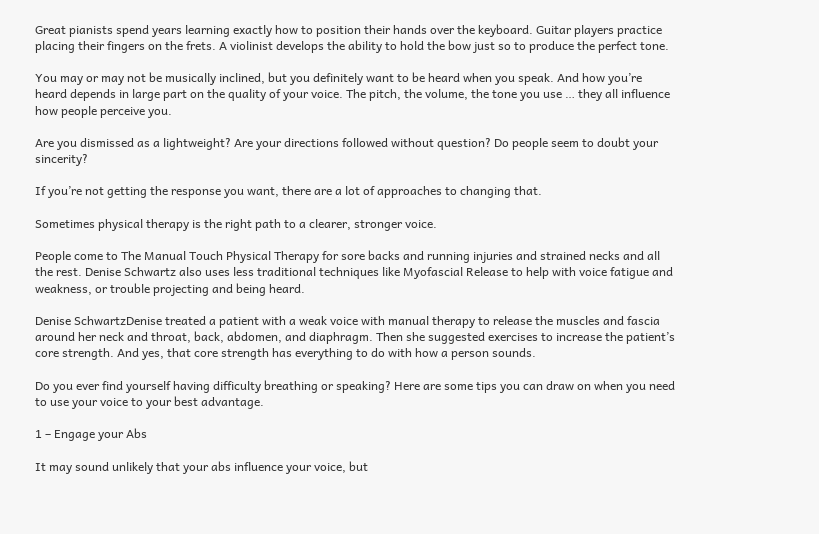Great pianists spend years learning exactly how to position their hands over the keyboard. Guitar players practice placing their fingers on the frets. A violinist develops the ability to hold the bow just so to produce the perfect tone.

You may or may not be musically inclined, but you definitely want to be heard when you speak. And how you’re heard depends in large part on the quality of your voice. The pitch, the volume, the tone you use … they all influence how people perceive you.

Are you dismissed as a lightweight? Are your directions followed without question? Do people seem to doubt your sincerity?

If you’re not getting the response you want, there are a lot of approaches to changing that.

Sometimes physical therapy is the right path to a clearer, stronger voice.

People come to The Manual Touch Physical Therapy for sore backs and running injuries and strained necks and all the rest. Denise Schwartz also uses less traditional techniques like Myofascial Release to help with voice fatigue and weakness, or trouble projecting and being heard.

Denise SchwartzDenise treated a patient with a weak voice with manual therapy to release the muscles and fascia around her neck and throat, back, abdomen, and diaphragm. Then she suggested exercises to increase the patient’s core strength. And yes, that core strength has everything to do with how a person sounds.

Do you ever find yourself having difficulty breathing or speaking? Here are some tips you can draw on when you need to use your voice to your best advantage.

1 – Engage your Abs

It may sound unlikely that your abs influence your voice, but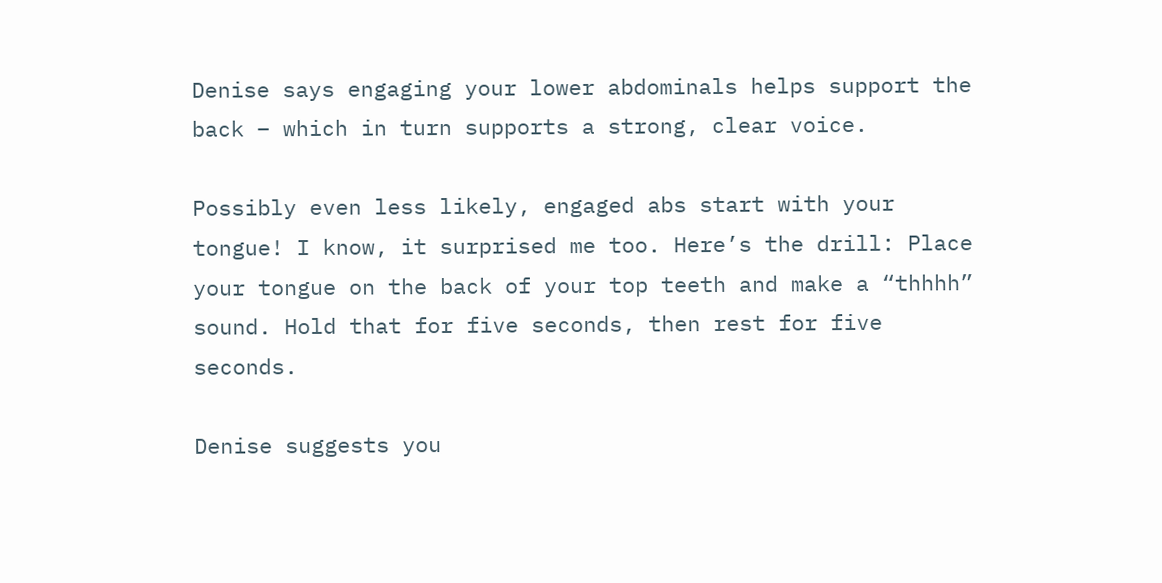Denise says engaging your lower abdominals helps support the back – which in turn supports a strong, clear voice.

Possibly even less likely, engaged abs start with your tongue! I know, it surprised me too. Here’s the drill: Place your tongue on the back of your top teeth and make a “thhhh” sound. Hold that for five seconds, then rest for five seconds.

Denise suggests you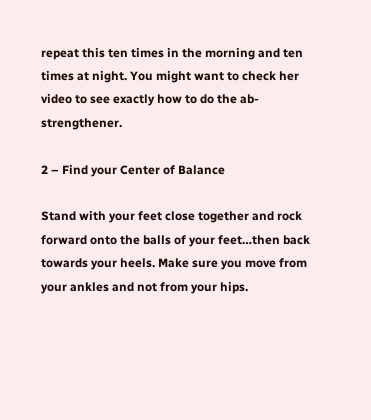repeat this ten times in the morning and ten times at night. You might want to check her video to see exactly how to do the ab-strengthener.

2 – Find your Center of Balance

Stand with your feet close together and rock forward onto the balls of your feet…then back towards your heels. Make sure you move from your ankles and not from your hips.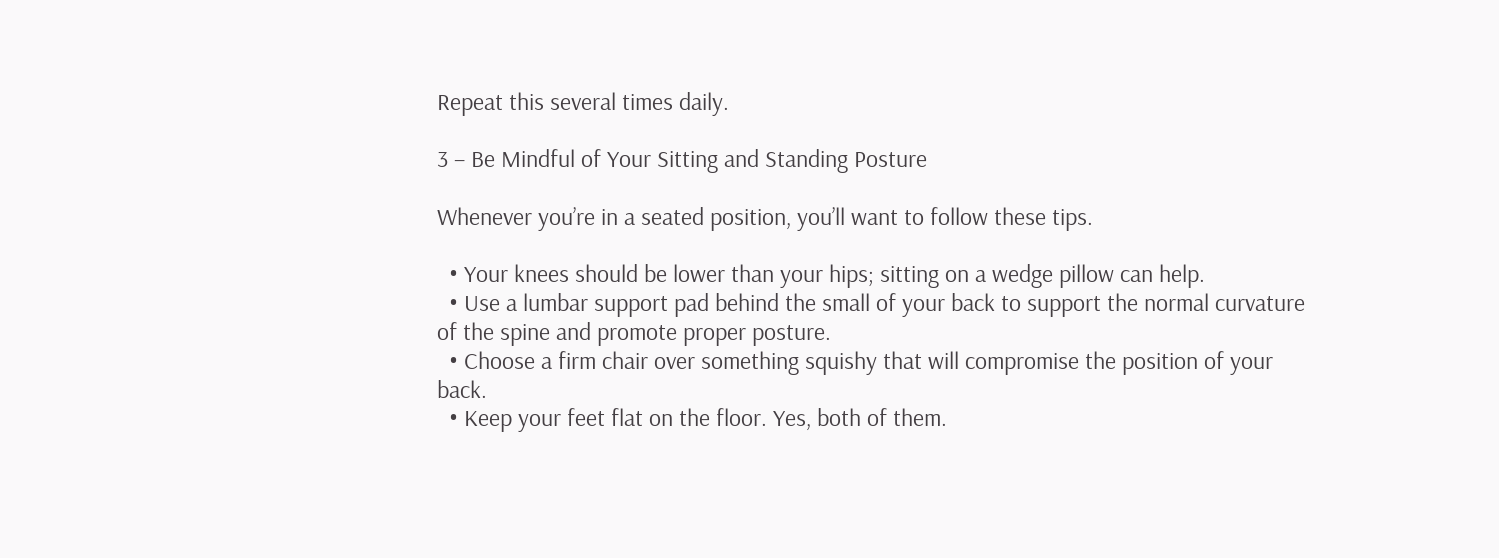Repeat this several times daily.

3 – Be Mindful of Your Sitting and Standing Posture

Whenever you’re in a seated position, you’ll want to follow these tips.

  • Your knees should be lower than your hips; sitting on a wedge pillow can help.
  • Use a lumbar support pad behind the small of your back to support the normal curvature of the spine and promote proper posture.
  • Choose a firm chair over something squishy that will compromise the position of your back.
  • Keep your feet flat on the floor. Yes, both of them.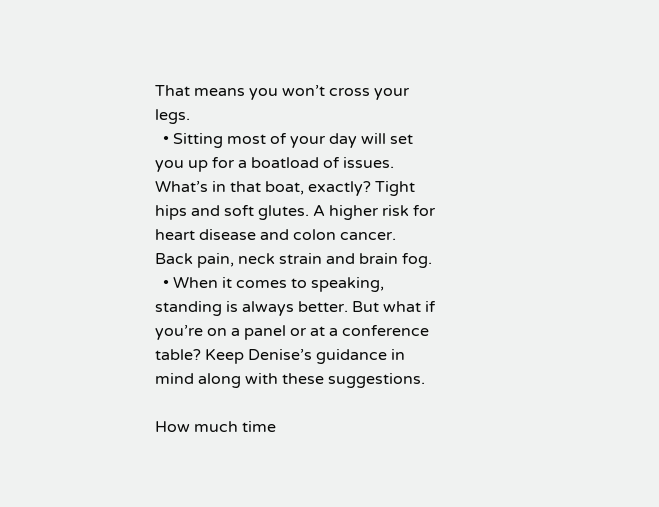That means you won’t cross your legs.
  • Sitting most of your day will set you up for a boatload of issues. What’s in that boat, exactly? Tight hips and soft glutes. A higher risk for heart disease and colon cancer. Back pain, neck strain and brain fog.
  • When it comes to speaking, standing is always better. But what if you’re on a panel or at a conference table? Keep Denise’s guidance in mind along with these suggestions.

How much time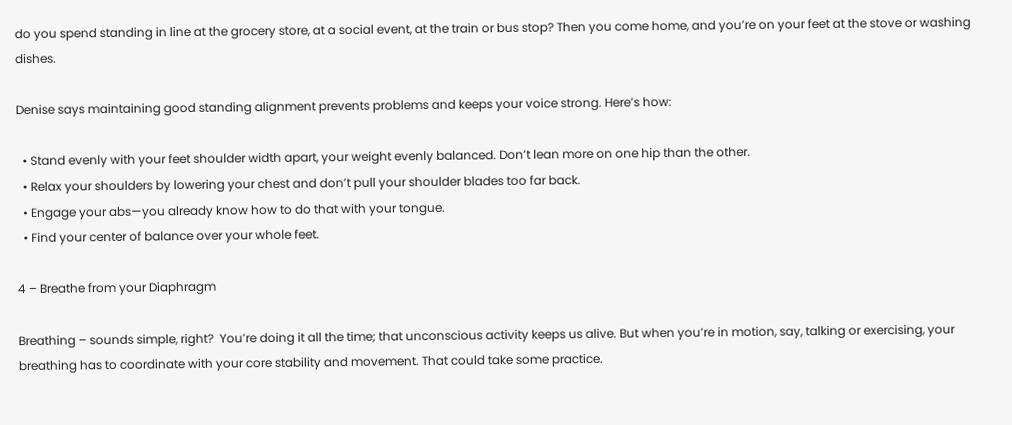do you spend standing in line at the grocery store, at a social event, at the train or bus stop? Then you come home, and you’re on your feet at the stove or washing dishes.

Denise says maintaining good standing alignment prevents problems and keeps your voice strong. Here’s how:

  • Stand evenly with your feet shoulder width apart, your weight evenly balanced. Don’t lean more on one hip than the other.
  • Relax your shoulders by lowering your chest and don’t pull your shoulder blades too far back.
  • Engage your abs—you already know how to do that with your tongue.
  • Find your center of balance over your whole feet.

4 – Breathe from your Diaphragm

Breathing – sounds simple, right?  You’re doing it all the time; that unconscious activity keeps us alive. But when you’re in motion, say, talking or exercising, your breathing has to coordinate with your core stability and movement. That could take some practice.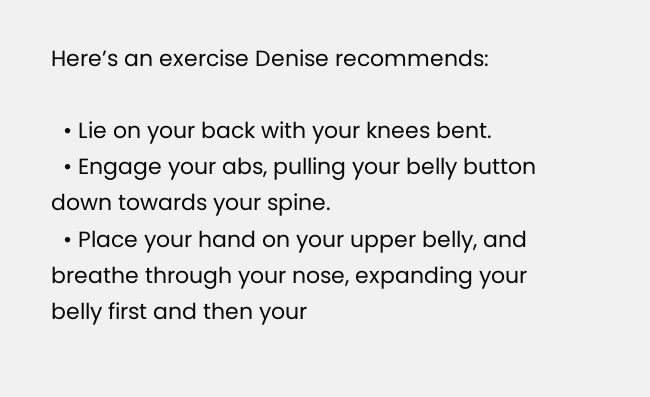Here’s an exercise Denise recommends:

  • Lie on your back with your knees bent.
  • Engage your abs, pulling your belly button down towards your spine.
  • Place your hand on your upper belly, and breathe through your nose, expanding your belly first and then your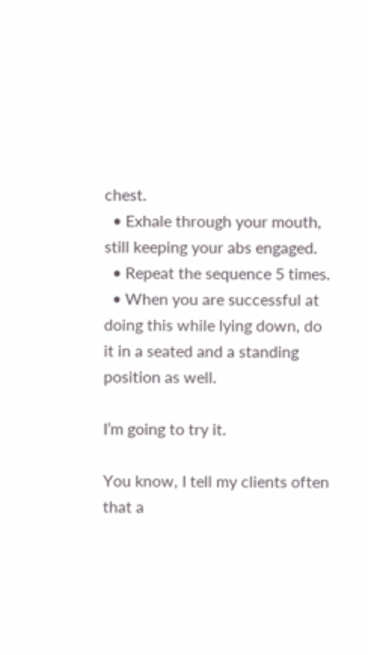chest.
  • Exhale through your mouth, still keeping your abs engaged.
  • Repeat the sequence 5 times.
  • When you are successful at doing this while lying down, do it in a seated and a standing position as well.

I’m going to try it.

You know, I tell my clients often that a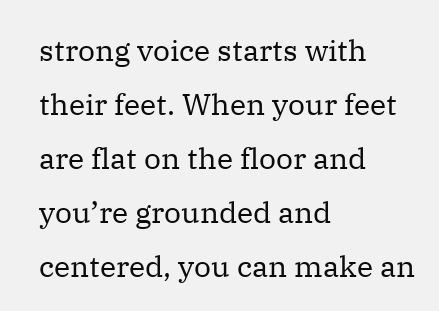strong voice starts with their feet. When your feet are flat on the floor and you’re grounded and centered, you can make an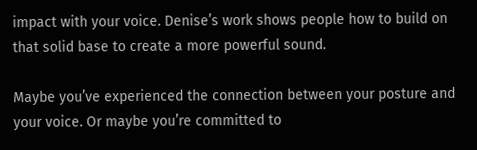impact with your voice. Denise’s work shows people how to build on that solid base to create a more powerful sound.

Maybe you’ve experienced the connection between your posture and your voice. Or maybe you’re committed to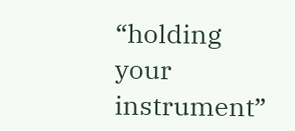“holding your instrument”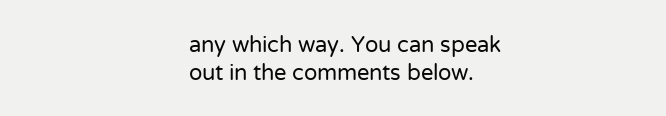any which way. You can speak out in the comments below.